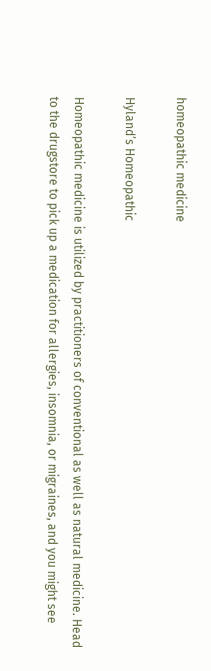homeopathic medicine

Hyland’s Homeopathic

Homeopathic medicine is utilized by practitioners of conventional as well as natural medicine. Head to the drugstore to pick up a medication for allergies, insomnia, or migraines, and you might see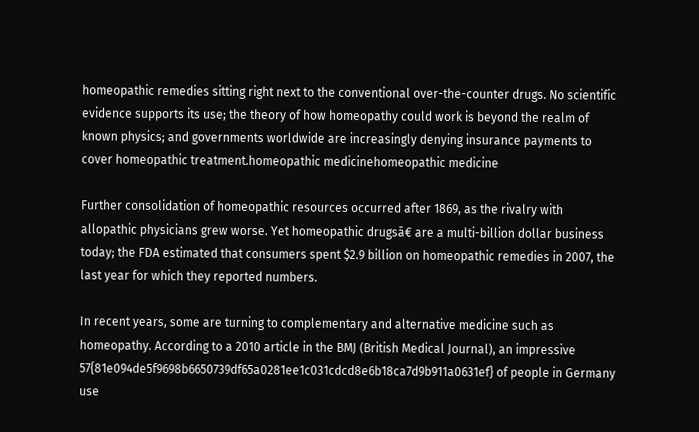homeopathic remedies sitting right next to the conventional over-the-counter drugs. No scientific evidence supports its use; the theory of how homeopathy could work is beyond the realm of known physics; and governments worldwide are increasingly denying insurance payments to cover homeopathic treatment.homeopathic medicinehomeopathic medicine

Further consolidation of homeopathic resources occurred after 1869, as the rivalry with allopathic physicians grew worse. Yet homeopathic drugsā€ are a multi-billion dollar business today; the FDA estimated that consumers spent $2.9 billion on homeopathic remedies in 2007, the last year for which they reported numbers.

In recent years, some are turning to complementary and alternative medicine such as homeopathy. According to a 2010 article in the BMJ (British Medical Journal), an impressive 57{81e094de5f9698b6650739df65a0281ee1c031cdcd8e6b18ca7d9b911a0631ef} of people in Germany use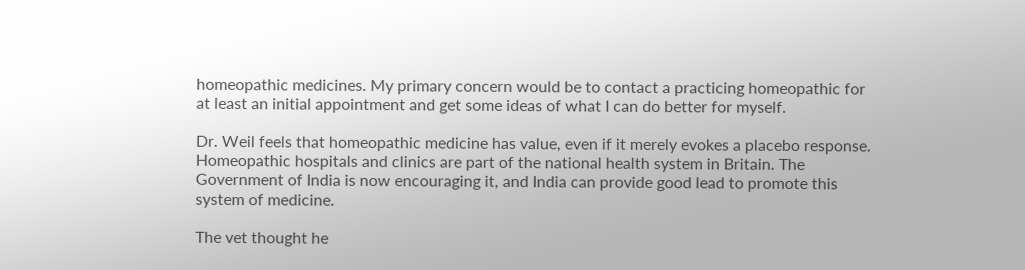homeopathic medicines. My primary concern would be to contact a practicing homeopathic for at least an initial appointment and get some ideas of what I can do better for myself.

Dr. Weil feels that homeopathic medicine has value, even if it merely evokes a placebo response. Homeopathic hospitals and clinics are part of the national health system in Britain. The Government of India is now encouraging it, and India can provide good lead to promote this system of medicine.

The vet thought he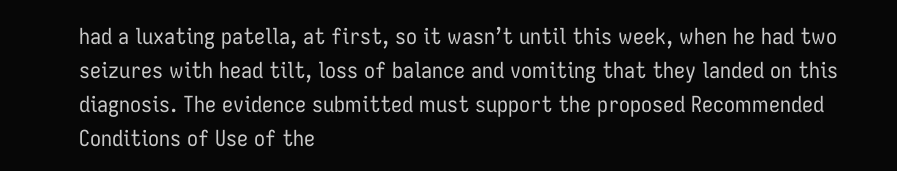had a luxating patella, at first, so it wasn’t until this week, when he had two seizures with head tilt, loss of balance and vomiting that they landed on this diagnosis. The evidence submitted must support the proposed Recommended Conditions of Use of the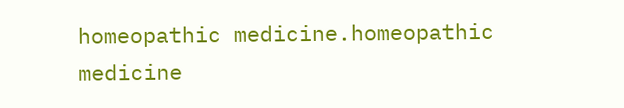homeopathic medicine.homeopathic medicine